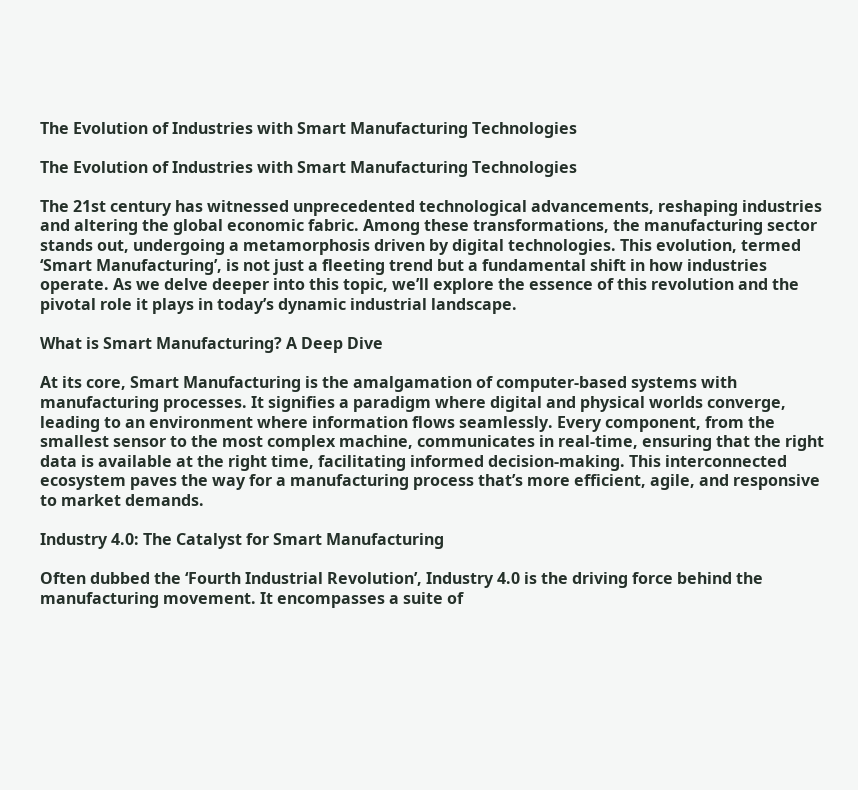The Evolution of Industries with Smart Manufacturing Technologies

The Evolution of Industries with Smart Manufacturing Technologies

The 21st century has witnessed unprecedented technological advancements, reshaping industries and altering the global economic fabric. Among these transformations, the manufacturing sector stands out, undergoing a metamorphosis driven by digital technologies. This evolution, termed ‘Smart Manufacturing’, is not just a fleeting trend but a fundamental shift in how industries operate. As we delve deeper into this topic, we’ll explore the essence of this revolution and the pivotal role it plays in today’s dynamic industrial landscape.

What is Smart Manufacturing? A Deep Dive

At its core, Smart Manufacturing is the amalgamation of computer-based systems with manufacturing processes. It signifies a paradigm where digital and physical worlds converge, leading to an environment where information flows seamlessly. Every component, from the smallest sensor to the most complex machine, communicates in real-time, ensuring that the right data is available at the right time, facilitating informed decision-making. This interconnected ecosystem paves the way for a manufacturing process that’s more efficient, agile, and responsive to market demands.

Industry 4.0: The Catalyst for Smart Manufacturing

Often dubbed the ‘Fourth Industrial Revolution’, Industry 4.0 is the driving force behind the manufacturing movement. It encompasses a suite of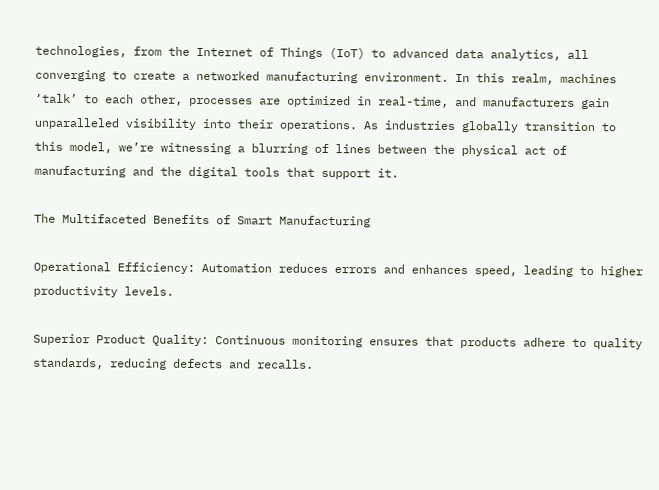technologies, from the Internet of Things (IoT) to advanced data analytics, all converging to create a networked manufacturing environment. In this realm, machines ‘talk’ to each other, processes are optimized in real-time, and manufacturers gain unparalleled visibility into their operations. As industries globally transition to this model, we’re witnessing a blurring of lines between the physical act of manufacturing and the digital tools that support it.

The Multifaceted Benefits of Smart Manufacturing

Operational Efficiency: Automation reduces errors and enhances speed, leading to higher productivity levels.

Superior Product Quality: Continuous monitoring ensures that products adhere to quality standards, reducing defects and recalls.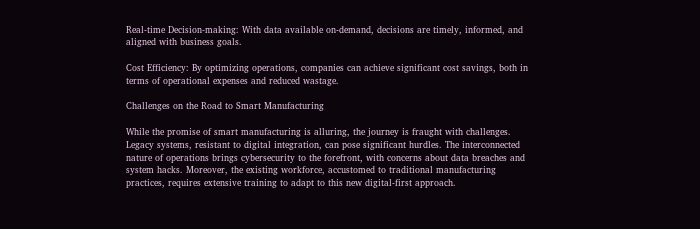Real-time Decision-making: With data available on-demand, decisions are timely, informed, and aligned with business goals.

Cost Efficiency: By optimizing operations, companies can achieve significant cost savings, both in terms of operational expenses and reduced wastage.

Challenges on the Road to Smart Manufacturing

While the promise of smart manufacturing is alluring, the journey is fraught with challenges. Legacy systems, resistant to digital integration, can pose significant hurdles. The interconnected nature of operations brings cybersecurity to the forefront, with concerns about data breaches and system hacks. Moreover, the existing workforce, accustomed to traditional manufacturing practices, requires extensive training to adapt to this new digital-first approach.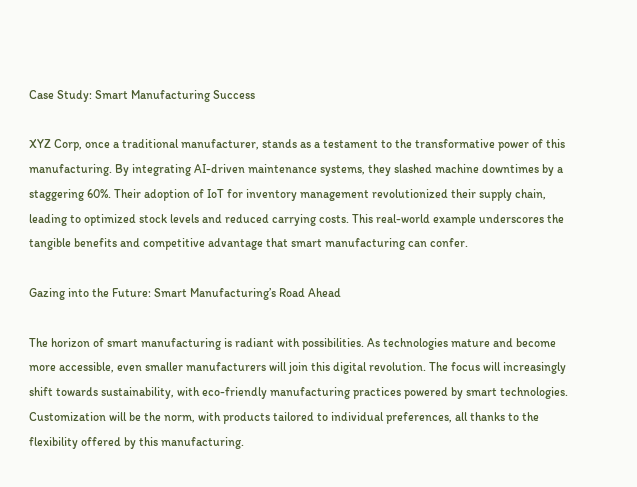Case Study: Smart Manufacturing Success

XYZ Corp, once a traditional manufacturer, stands as a testament to the transformative power of this manufacturing. By integrating AI-driven maintenance systems, they slashed machine downtimes by a staggering 60%. Their adoption of IoT for inventory management revolutionized their supply chain, leading to optimized stock levels and reduced carrying costs. This real-world example underscores the tangible benefits and competitive advantage that smart manufacturing can confer.

Gazing into the Future: Smart Manufacturing’s Road Ahead

The horizon of smart manufacturing is radiant with possibilities. As technologies mature and become more accessible, even smaller manufacturers will join this digital revolution. The focus will increasingly shift towards sustainability, with eco-friendly manufacturing practices powered by smart technologies. Customization will be the norm, with products tailored to individual preferences, all thanks to the flexibility offered by this manufacturing.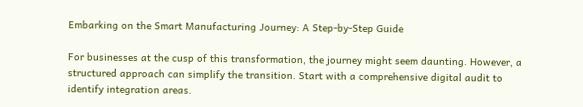Embarking on the Smart Manufacturing Journey: A Step-by-Step Guide

For businesses at the cusp of this transformation, the journey might seem daunting. However, a structured approach can simplify the transition. Start with a comprehensive digital audit to identify integration areas.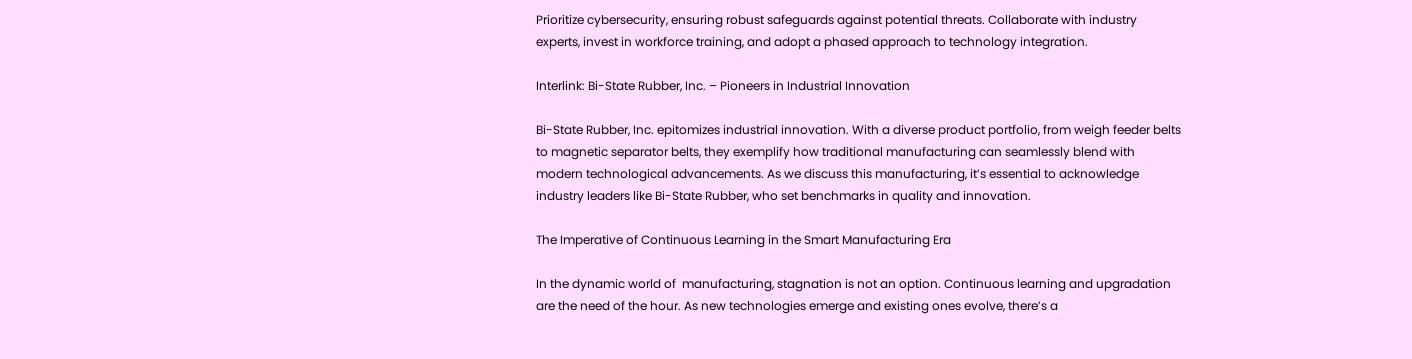Prioritize cybersecurity, ensuring robust safeguards against potential threats. Collaborate with industry experts, invest in workforce training, and adopt a phased approach to technology integration.

Interlink: Bi-State Rubber, Inc. – Pioneers in Industrial Innovation

Bi-State Rubber, Inc. epitomizes industrial innovation. With a diverse product portfolio, from weigh feeder belts to magnetic separator belts, they exemplify how traditional manufacturing can seamlessly blend with modern technological advancements. As we discuss this manufacturing, it’s essential to acknowledge industry leaders like Bi-State Rubber, who set benchmarks in quality and innovation.

The Imperative of Continuous Learning in the Smart Manufacturing Era

In the dynamic world of  manufacturing, stagnation is not an option. Continuous learning and upgradation are the need of the hour. As new technologies emerge and existing ones evolve, there’s a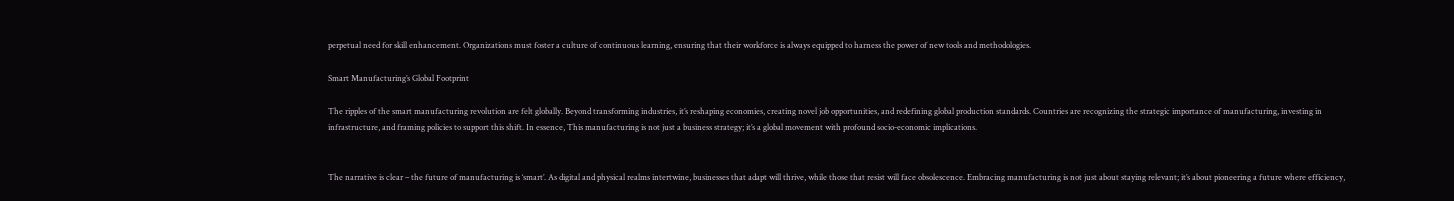perpetual need for skill enhancement. Organizations must foster a culture of continuous learning, ensuring that their workforce is always equipped to harness the power of new tools and methodologies.

Smart Manufacturing’s Global Footprint

The ripples of the smart manufacturing revolution are felt globally. Beyond transforming industries, it’s reshaping economies, creating novel job opportunities, and redefining global production standards. Countries are recognizing the strategic importance of manufacturing, investing in infrastructure, and framing policies to support this shift. In essence, This manufacturing is not just a business strategy; it’s a global movement with profound socio-economic implications.


The narrative is clear – the future of manufacturing is ‘smart’. As digital and physical realms intertwine, businesses that adapt will thrive, while those that resist will face obsolescence. Embracing manufacturing is not just about staying relevant; it’s about pioneering a future where efficiency,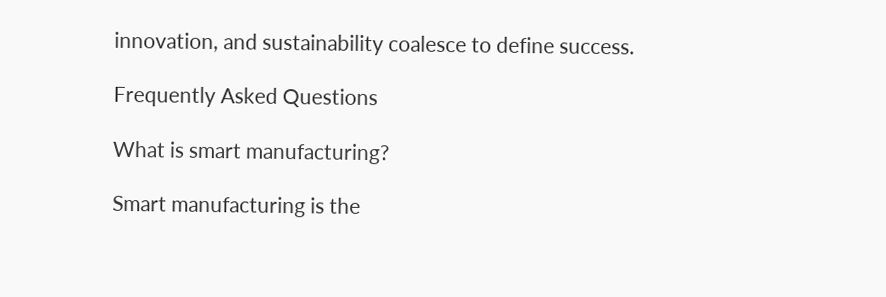innovation, and sustainability coalesce to define success.

Frequently Asked Questions

What is smart manufacturing?

Smart manufacturing is the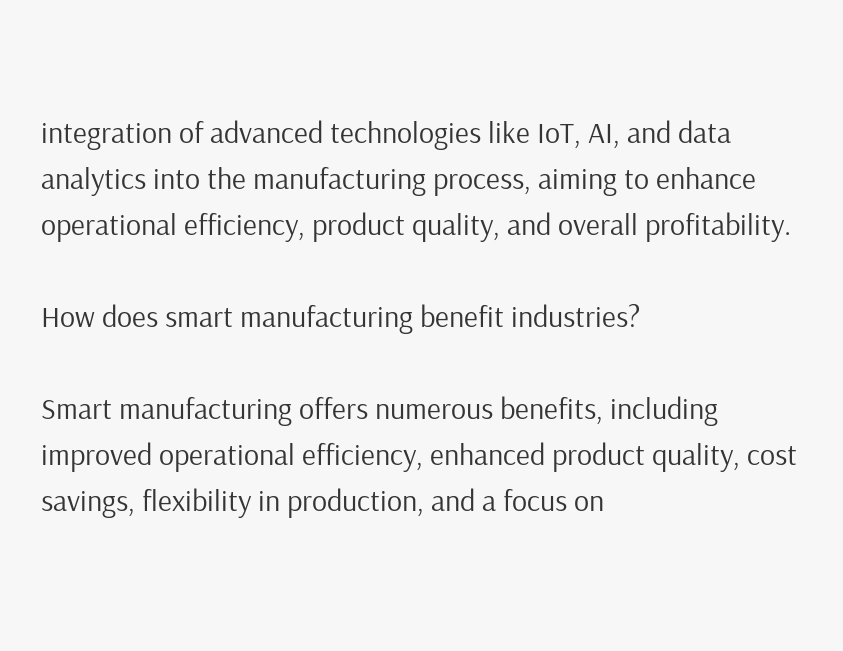integration of advanced technologies like IoT, AI, and data analytics into the manufacturing process, aiming to enhance operational efficiency, product quality, and overall profitability.

How does smart manufacturing benefit industries?

Smart manufacturing offers numerous benefits, including improved operational efficiency, enhanced product quality, cost savings, flexibility in production, and a focus on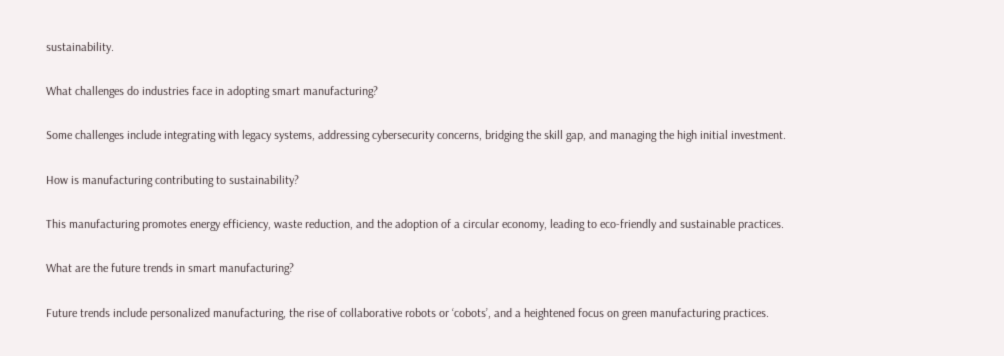sustainability.

What challenges do industries face in adopting smart manufacturing?

Some challenges include integrating with legacy systems, addressing cybersecurity concerns, bridging the skill gap, and managing the high initial investment.

How is manufacturing contributing to sustainability?

This manufacturing promotes energy efficiency, waste reduction, and the adoption of a circular economy, leading to eco-friendly and sustainable practices.

What are the future trends in smart manufacturing?

Future trends include personalized manufacturing, the rise of collaborative robots or ‘cobots’, and a heightened focus on green manufacturing practices.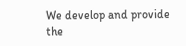We develop and provide the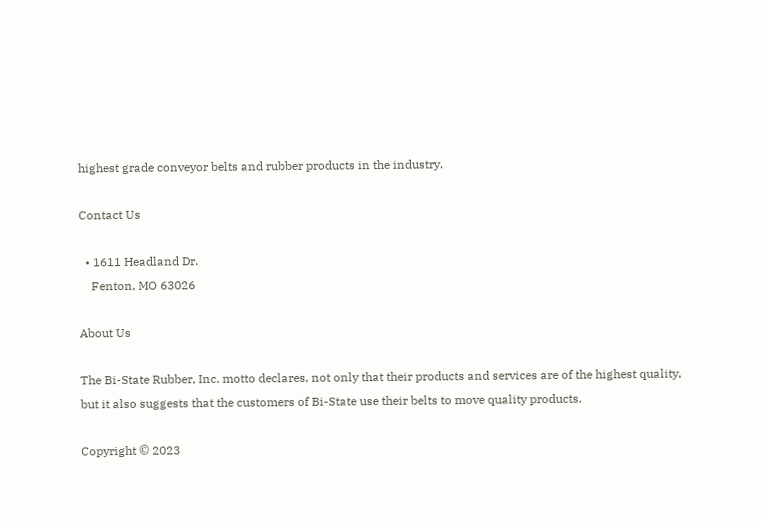highest grade conveyor belts and rubber products in the industry.

Contact Us

  • 1611 Headland Dr.
    Fenton, MO 63026

About Us

The Bi-State Rubber, Inc. motto declares, not only that their products and services are of the highest quality, but it also suggests that the customers of Bi-State use their belts to move quality products.

Copyright © 2023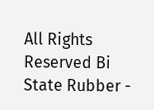All Rights Reserved Bi State Rubber -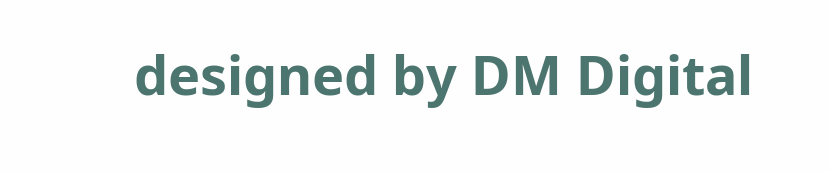designed by DM Digital